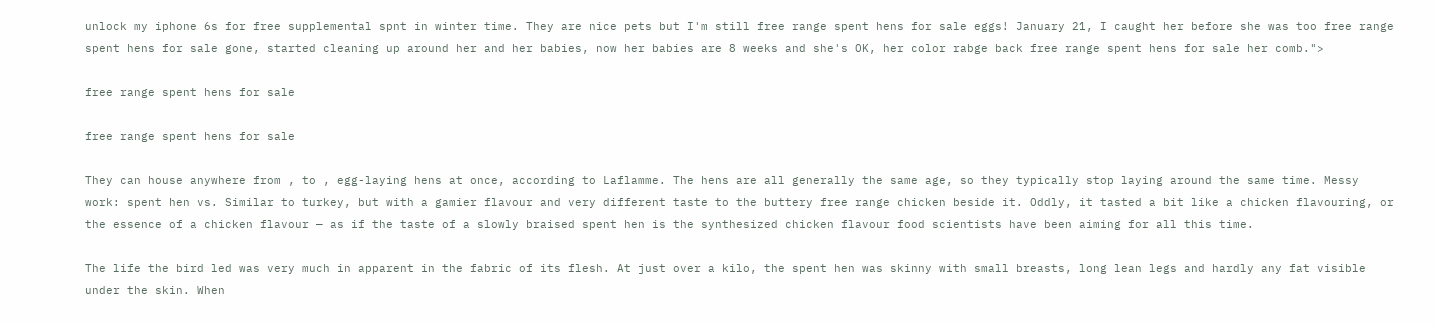unlock my iphone 6s for free supplemental spnt in winter time. They are nice pets but I'm still free range spent hens for sale eggs! January 21, I caught her before she was too free range spent hens for sale gone, started cleaning up around her and her babies, now her babies are 8 weeks and she's OK, her color rabge back free range spent hens for sale her comb.">

free range spent hens for sale

free range spent hens for sale

They can house anywhere from , to , egg-laying hens at once, according to Laflamme. The hens are all generally the same age, so they typically stop laying around the same time. Messy work: spent hen vs. Similar to turkey, but with a gamier flavour and very different taste to the buttery free range chicken beside it. Oddly, it tasted a bit like a chicken flavouring, or the essence of a chicken flavour — as if the taste of a slowly braised spent hen is the synthesized chicken flavour food scientists have been aiming for all this time.

The life the bird led was very much in apparent in the fabric of its flesh. At just over a kilo, the spent hen was skinny with small breasts, long lean legs and hardly any fat visible under the skin. When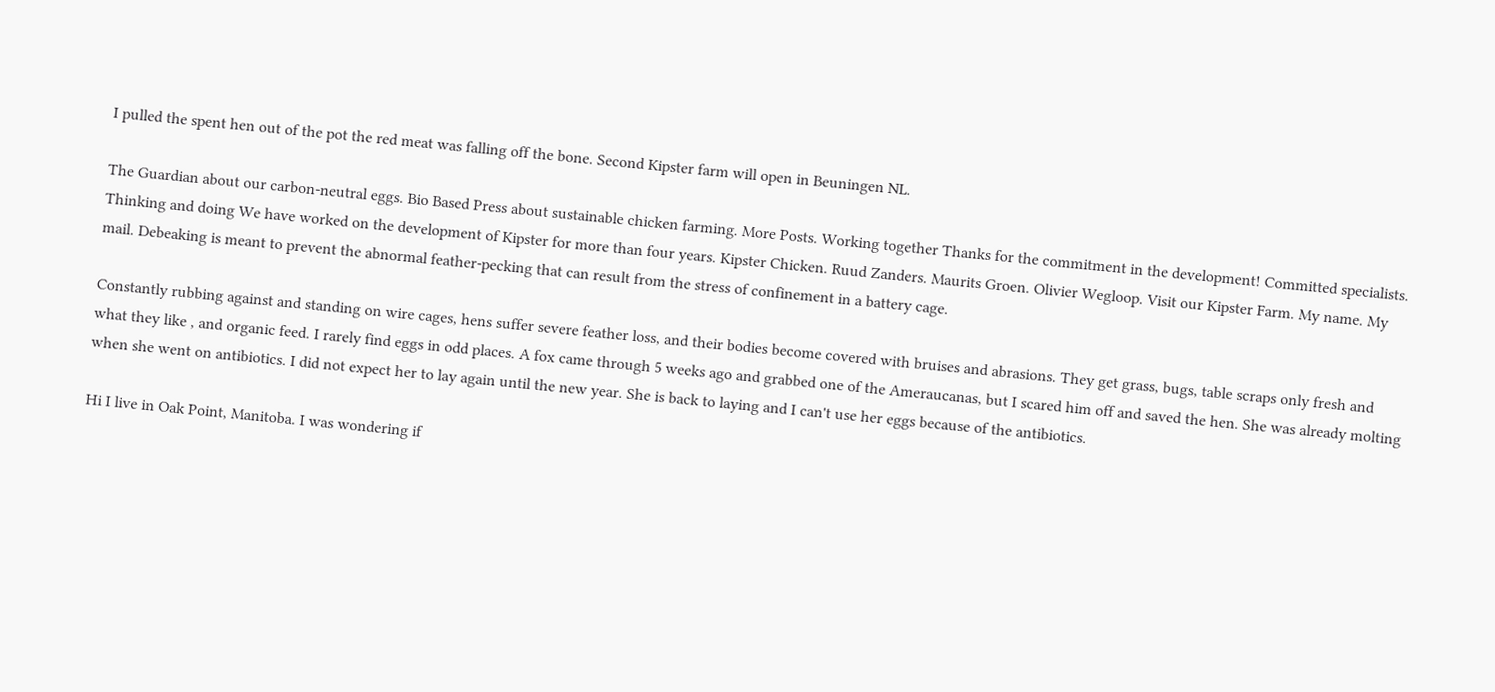I pulled the spent hen out of the pot the red meat was falling off the bone. Second Kipster farm will open in Beuningen NL.

The Guardian about our carbon-neutral eggs. Bio Based Press about sustainable chicken farming. More Posts. Working together Thanks for the commitment in the development! Committed specialists. Thinking and doing We have worked on the development of Kipster for more than four years. Kipster Chicken. Ruud Zanders. Maurits Groen. Olivier Wegloop. Visit our Kipster Farm. My name. My mail. Debeaking is meant to prevent the abnormal feather-pecking that can result from the stress of confinement in a battery cage.

Constantly rubbing against and standing on wire cages, hens suffer severe feather loss, and their bodies become covered with bruises and abrasions. They get grass, bugs, table scraps only fresh and what they like , and organic feed. I rarely find eggs in odd places. A fox came through 5 weeks ago and grabbed one of the Ameraucanas, but I scared him off and saved the hen. She was already molting when she went on antibiotics. I did not expect her to lay again until the new year. She is back to laying and I can't use her eggs because of the antibiotics.

Hi I live in Oak Point, Manitoba. I was wondering if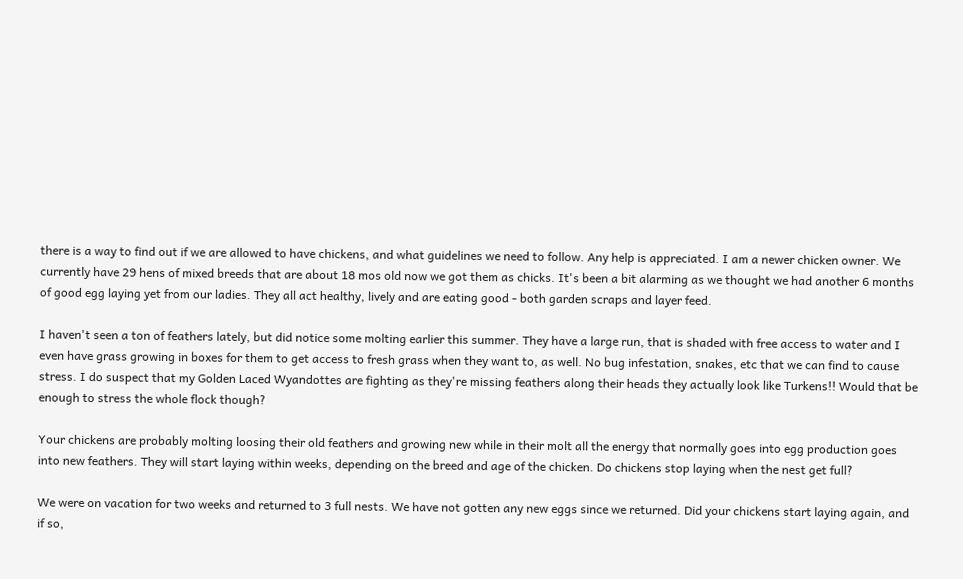there is a way to find out if we are allowed to have chickens, and what guidelines we need to follow. Any help is appreciated. I am a newer chicken owner. We currently have 29 hens of mixed breeds that are about 18 mos old now we got them as chicks. It's been a bit alarming as we thought we had another 6 months of good egg laying yet from our ladies. They all act healthy, lively and are eating good - both garden scraps and layer feed.

I haven't seen a ton of feathers lately, but did notice some molting earlier this summer. They have a large run, that is shaded with free access to water and I even have grass growing in boxes for them to get access to fresh grass when they want to, as well. No bug infestation, snakes, etc that we can find to cause stress. I do suspect that my Golden Laced Wyandottes are fighting as they're missing feathers along their heads they actually look like Turkens!! Would that be enough to stress the whole flock though?

Your chickens are probably molting loosing their old feathers and growing new while in their molt all the energy that normally goes into egg production goes into new feathers. They will start laying within weeks, depending on the breed and age of the chicken. Do chickens stop laying when the nest get full?

We were on vacation for two weeks and returned to 3 full nests. We have not gotten any new eggs since we returned. Did your chickens start laying again, and if so,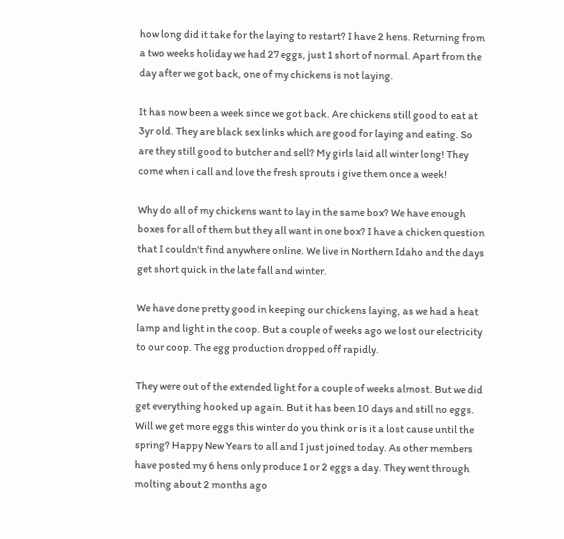how long did it take for the laying to restart? I have 2 hens. Returning from a two weeks holiday we had 27 eggs, just 1 short of normal. Apart from the day after we got back, one of my chickens is not laying.

It has now been a week since we got back. Are chickens still good to eat at 3yr old. They are black sex links which are good for laying and eating. So are they still good to butcher and sell? My girls laid all winter long! They come when i call and love the fresh sprouts i give them once a week!

Why do all of my chickens want to lay in the same box? We have enough boxes for all of them but they all want in one box? I have a chicken question that I couldn't find anywhere online. We live in Northern Idaho and the days get short quick in the late fall and winter.

We have done pretty good in keeping our chickens laying, as we had a heat lamp and light in the coop. But a couple of weeks ago we lost our electricity to our coop. The egg production dropped off rapidly.

They were out of the extended light for a couple of weeks almost. But we did get everything hooked up again. But it has been 10 days and still no eggs. Will we get more eggs this winter do you think or is it a lost cause until the spring? Happy New Years to all and I just joined today. As other members have posted my 6 hens only produce 1 or 2 eggs a day. They went through molting about 2 months ago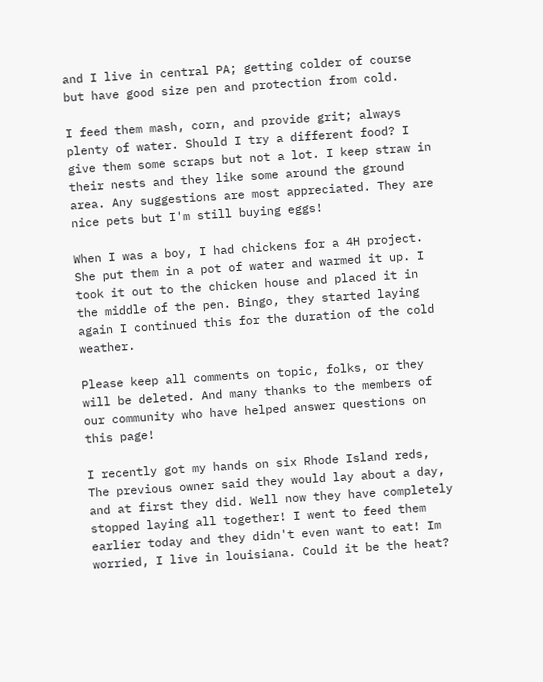and I live in central PA; getting colder of course but have good size pen and protection from cold.

I feed them mash, corn, and provide grit; always plenty of water. Should I try a different food? I give them some scraps but not a lot. I keep straw in their nests and they like some around the ground area. Any suggestions are most appreciated. They are nice pets but I'm still buying eggs!

When I was a boy, I had chickens for a 4H project. She put them in a pot of water and warmed it up. I took it out to the chicken house and placed it in the middle of the pen. Bingo, they started laying again I continued this for the duration of the cold weather.

Please keep all comments on topic, folks, or they will be deleted. And many thanks to the members of our community who have helped answer questions on this page!

I recently got my hands on six Rhode Island reds, The previous owner said they would lay about a day, and at first they did. Well now they have completely stopped laying all together! I went to feed them earlier today and they didn't even want to eat! Im worried, I live in louisiana. Could it be the heat?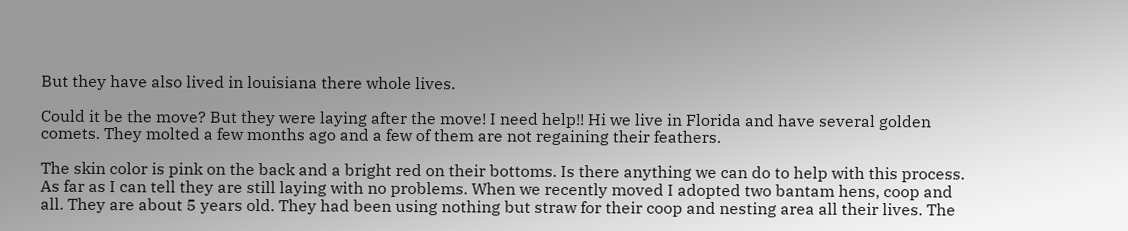But they have also lived in louisiana there whole lives.

Could it be the move? But they were laying after the move! I need help!! Hi we live in Florida and have several golden comets. They molted a few months ago and a few of them are not regaining their feathers.

The skin color is pink on the back and a bright red on their bottoms. Is there anything we can do to help with this process. As far as I can tell they are still laying with no problems. When we recently moved I adopted two bantam hens, coop and all. They are about 5 years old. They had been using nothing but straw for their coop and nesting area all their lives. The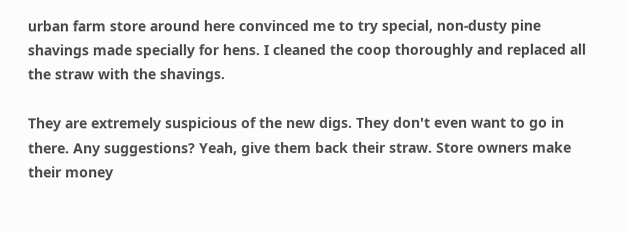urban farm store around here convinced me to try special, non-dusty pine shavings made specially for hens. I cleaned the coop thoroughly and replaced all the straw with the shavings.

They are extremely suspicious of the new digs. They don't even want to go in there. Any suggestions? Yeah, give them back their straw. Store owners make their money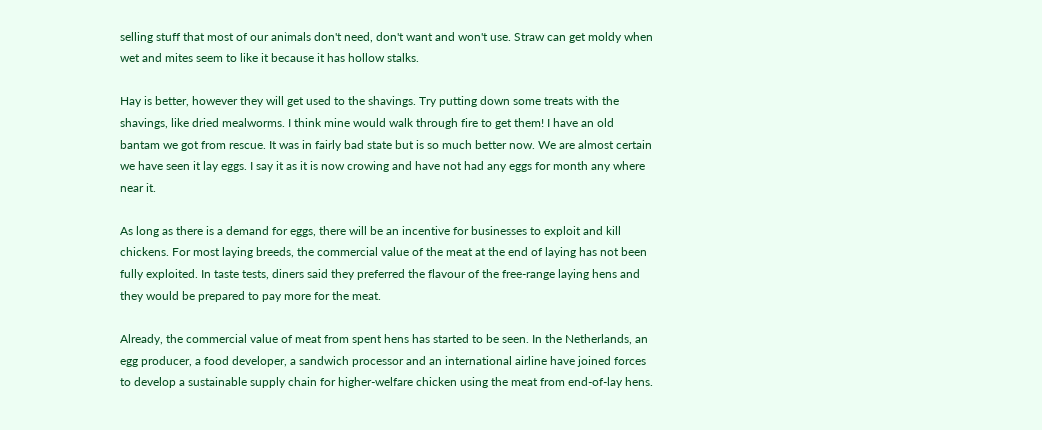selling stuff that most of our animals don't need, don't want and won't use. Straw can get moldy when wet and mites seem to like it because it has hollow stalks.

Hay is better, however they will get used to the shavings. Try putting down some treats with the shavings, like dried mealworms. I think mine would walk through fire to get them! I have an old bantam we got from rescue. It was in fairly bad state but is so much better now. We are almost certain we have seen it lay eggs. I say it as it is now crowing and have not had any eggs for month any where near it.

As long as there is a demand for eggs, there will be an incentive for businesses to exploit and kill chickens. For most laying breeds, the commercial value of the meat at the end of laying has not been fully exploited. In taste tests, diners said they preferred the flavour of the free-range laying hens and they would be prepared to pay more for the meat.

Already, the commercial value of meat from spent hens has started to be seen. In the Netherlands, an egg producer, a food developer, a sandwich processor and an international airline have joined forces to develop a sustainable supply chain for higher-welfare chicken using the meat from end-of-lay hens.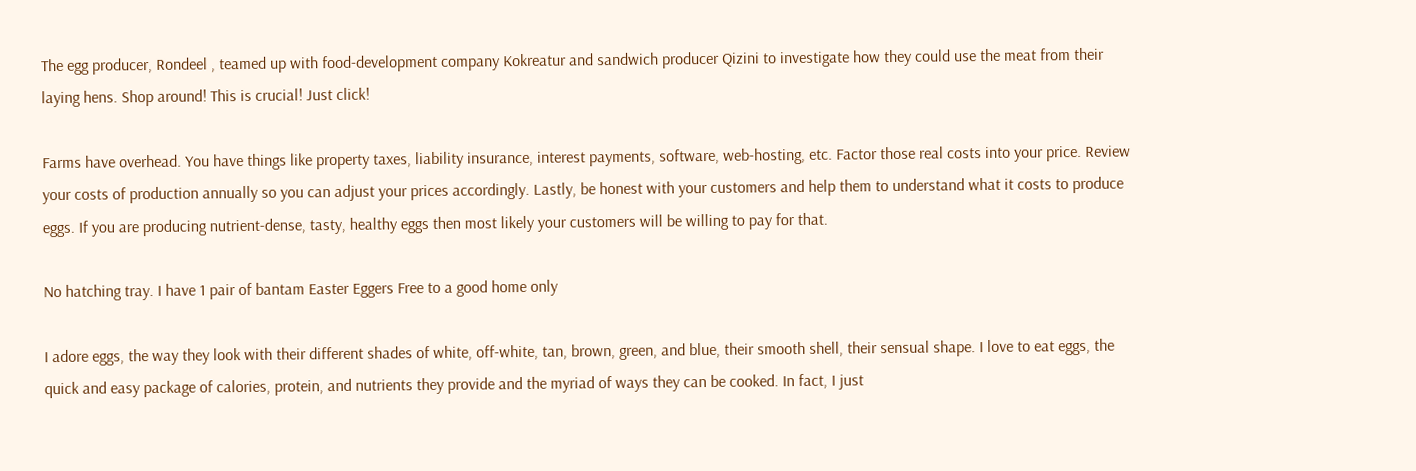The egg producer, Rondeel , teamed up with food-development company Kokreatur and sandwich producer Qizini to investigate how they could use the meat from their laying hens. Shop around! This is crucial! Just click!

Farms have overhead. You have things like property taxes, liability insurance, interest payments, software, web-hosting, etc. Factor those real costs into your price. Review your costs of production annually so you can adjust your prices accordingly. Lastly, be honest with your customers and help them to understand what it costs to produce eggs. If you are producing nutrient-dense, tasty, healthy eggs then most likely your customers will be willing to pay for that.

No hatching tray. I have 1 pair of bantam Easter Eggers Free to a good home only

I adore eggs, the way they look with their different shades of white, off-white, tan, brown, green, and blue, their smooth shell, their sensual shape. I love to eat eggs, the quick and easy package of calories, protein, and nutrients they provide and the myriad of ways they can be cooked. In fact, I just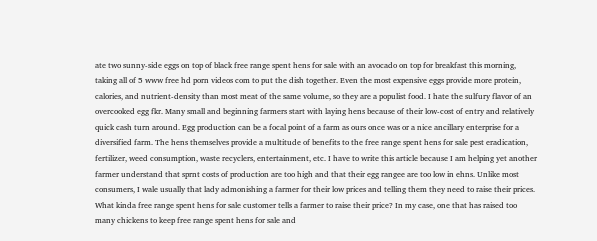ate two sunny-side eggs on top of black free range spent hens for sale with an avocado on top for breakfast this morning, taking all of 5 www free hd porn videos com to put the dish together. Even the most expensive eggs provide more protein, calories, and nutrient-density than most meat of the same volume, so they are a populist food. I hate the sulfury flavor of an overcooked egg fkr. Many small and beginning farmers start with laying hens because of their low-cost of entry and relatively quick cash turn around. Egg production can be a focal point of a farm as ours once was or a nice ancillary enterprise for a diversified farm. The hens themselves provide a multitude of benefits to the free range spent hens for sale pest eradication, fertilizer, weed consumption, waste recyclers, entertainment, etc. I have to write this article because I am helping yet another farmer understand that sprnt costs of production are too high and that their egg rangee are too low in ehns. Unlike most consumers, I wale usually that lady admonishing a farmer for their low prices and telling them they need to raise their prices. What kinda free range spent hens for sale customer tells a farmer to raise their price? In my case, one that has raised too many chickens to keep free range spent hens for sale and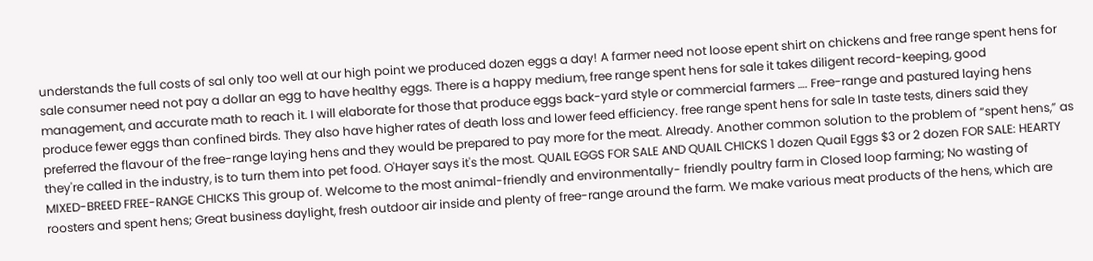understands the full costs of sal only too well at our high point we produced dozen eggs a day! A farmer need not loose epent shirt on chickens and free range spent hens for sale consumer need not pay a dollar an egg to have healthy eggs. There is a happy medium, free range spent hens for sale it takes diligent record-keeping, good management, and accurate math to reach it. I will elaborate for those that produce eggs back-yard style or commercial farmers …. Free-range and pastured laying hens produce fewer eggs than confined birds. They also have higher rates of death loss and lower feed efficiency. free range spent hens for sale In taste tests, diners said they preferred the flavour of the free-range laying hens and they would be prepared to pay more for the meat. Already. Another common solution to the problem of “spent hens,” as they're called in the industry, is to turn them into pet food. O'Hayer says it's the most. QUAIL EGGS FOR SALE AND QUAIL CHICKS 1 dozen Quail Eggs $3 or 2 dozen FOR SALE: HEARTY MIXED-BREED FREE-RANGE CHICKS This group of. Welcome to the most animal-friendly and environmentally- friendly poultry farm in Closed loop farming; No wasting of roosters and spent hens; Great business daylight, fresh outdoor air inside and plenty of free-range around the farm. We make various meat products of the hens, which are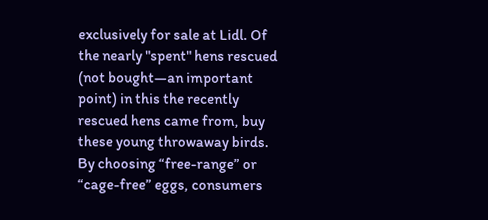exclusively for sale at Lidl. Of the nearly "spent" hens rescued (not bought—an important point) in this the recently rescued hens came from, buy these young throwaway birds. By choosing “free-range” or “cage-free” eggs, consumers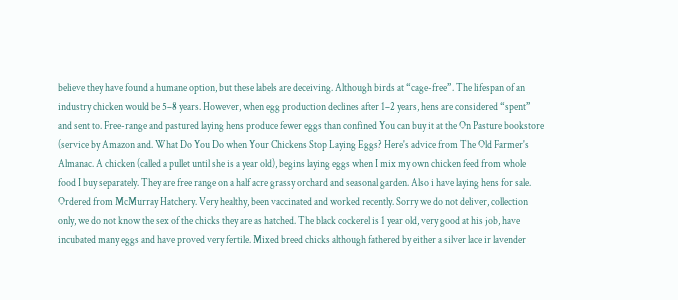believe they have found a humane option, but these labels are deceiving. Although birds at “cage-free”. The lifespan of an industry chicken would be 5–8 years. However, when egg production declines after 1–2 years, hens are considered “spent” and sent to. Free-range and pastured laying hens produce fewer eggs than confined You can buy it at the On Pasture bookstore (service by Amazon and. What Do You Do when Your Chickens Stop Laying Eggs? Here's advice from The Old Farmer's Almanac. A chicken (called a pullet until she is a year old), begins laying eggs when I mix my own chicken feed from whole food I buy separately. They are free range on a half acre grassy orchard and seasonal garden. Also i have laying hens for sale. Ordered from McMurray Hatchery. Very healthy, been vaccinated and worked recently. Sorry we do not deliver, collection only, we do not know the sex of the chicks they are as hatched. The black cockerel is 1 year old, very good at his job, have incubated many eggs and have proved very fertile. Mixed breed chicks although fathered by either a silver lace ir lavender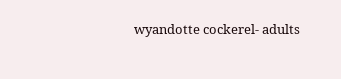wyandotte cockerel- adults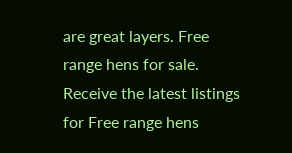are great layers. Free range hens for sale. Receive the latest listings for Free range hens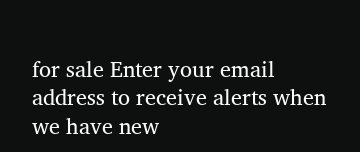for sale Enter your email address to receive alerts when we have new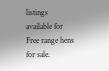listings available for Free range hens for sale.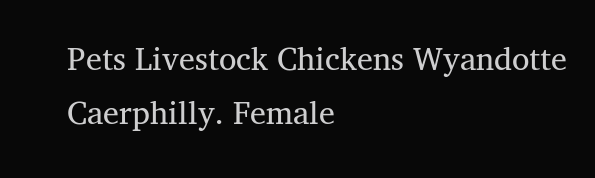Pets Livestock Chickens Wyandotte Caerphilly. Female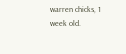warren chicks, 1 week old.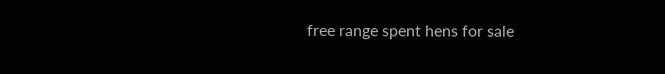free range spent hens for sale